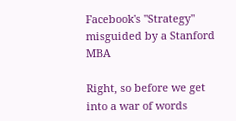Facebook's "Strategy" misguided by a Stanford MBA

Right, so before we get into a war of words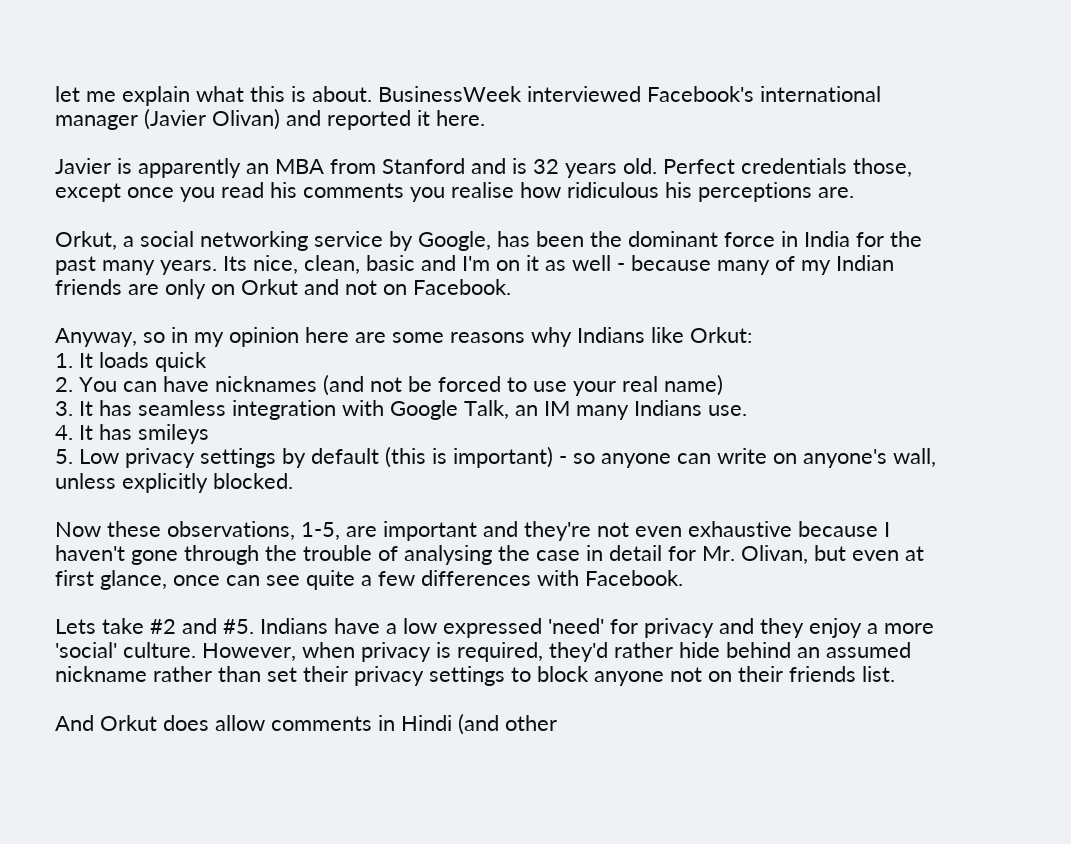let me explain what this is about. BusinessWeek interviewed Facebook's international manager (Javier Olivan) and reported it here.

Javier is apparently an MBA from Stanford and is 32 years old. Perfect credentials those, except once you read his comments you realise how ridiculous his perceptions are.

Orkut, a social networking service by Google, has been the dominant force in India for the past many years. Its nice, clean, basic and I'm on it as well - because many of my Indian friends are only on Orkut and not on Facebook.

Anyway, so in my opinion here are some reasons why Indians like Orkut:
1. It loads quick
2. You can have nicknames (and not be forced to use your real name)
3. It has seamless integration with Google Talk, an IM many Indians use.
4. It has smileys
5. Low privacy settings by default (this is important) - so anyone can write on anyone's wall, unless explicitly blocked.

Now these observations, 1-5, are important and they're not even exhaustive because I haven't gone through the trouble of analysing the case in detail for Mr. Olivan, but even at first glance, once can see quite a few differences with Facebook.

Lets take #2 and #5. Indians have a low expressed 'need' for privacy and they enjoy a more 'social' culture. However, when privacy is required, they'd rather hide behind an assumed nickname rather than set their privacy settings to block anyone not on their friends list.

And Orkut does allow comments in Hindi (and other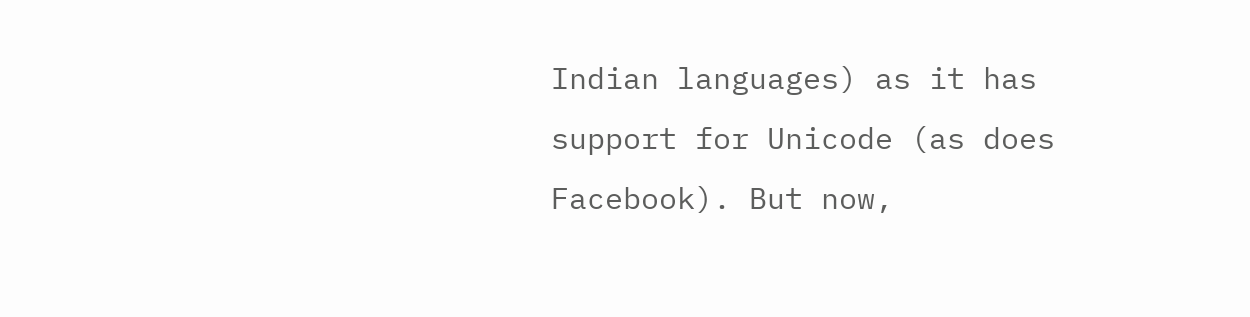Indian languages) as it has support for Unicode (as does Facebook). But now,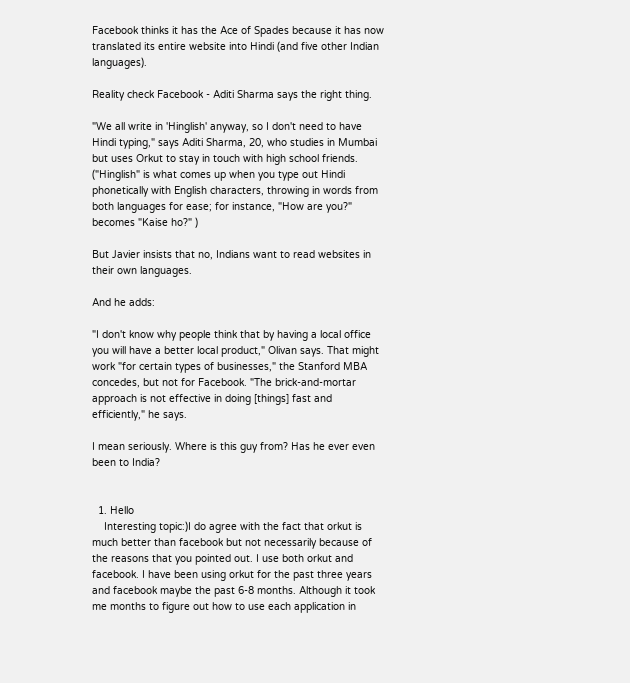Facebook thinks it has the Ace of Spades because it has now translated its entire website into Hindi (and five other Indian languages).

Reality check Facebook - Aditi Sharma says the right thing.

"We all write in 'Hinglish' anyway, so I don't need to have Hindi typing," says Aditi Sharma, 20, who studies in Mumbai but uses Orkut to stay in touch with high school friends. ("Hinglish" is what comes up when you type out Hindi phonetically with English characters, throwing in words from both languages for ease; for instance, "How are you?" becomes "Kaise ho?" )

But Javier insists that no, Indians want to read websites in their own languages.

And he adds:

"I don't know why people think that by having a local office you will have a better local product," Olivan says. That might work "for certain types of businesses," the Stanford MBA concedes, but not for Facebook. "The brick-and-mortar approach is not effective in doing [things] fast and efficiently," he says.

I mean seriously. Where is this guy from? Has he ever even been to India?


  1. Hello
    Interesting topic:)I do agree with the fact that orkut is much better than facebook but not necessarily because of the reasons that you pointed out. I use both orkut and facebook. I have been using orkut for the past three years and facebook maybe the past 6-8 months. Although it took me months to figure out how to use each application in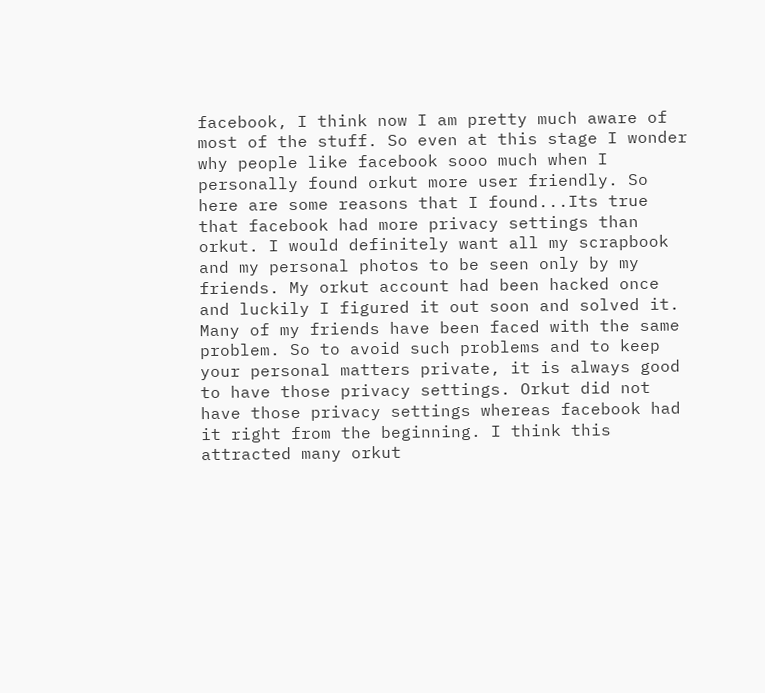facebook, I think now I am pretty much aware of most of the stuff. So even at this stage I wonder why people like facebook sooo much when I personally found orkut more user friendly. So here are some reasons that I found...Its true that facebook had more privacy settings than orkut. I would definitely want all my scrapbook and my personal photos to be seen only by my friends. My orkut account had been hacked once and luckily I figured it out soon and solved it. Many of my friends have been faced with the same problem. So to avoid such problems and to keep your personal matters private, it is always good to have those privacy settings. Orkut did not have those privacy settings whereas facebook had it right from the beginning. I think this attracted many orkut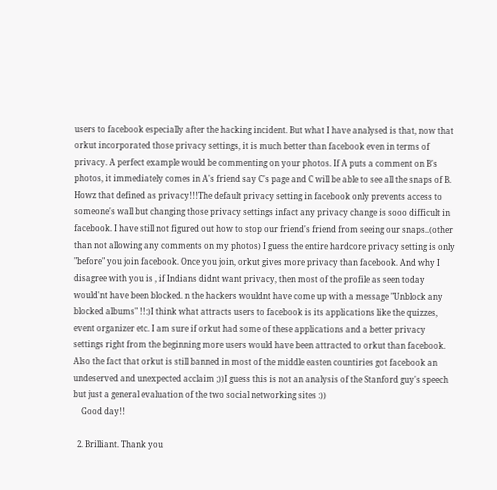users to facebook especially after the hacking incident. But what I have analysed is that, now that orkut incorporated those privacy settings, it is much better than facebook even in terms of privacy. A perfect example would be commenting on your photos. If A puts a comment on B's photos, it immediately comes in A's friend say C's page and C will be able to see all the snaps of B. Howz that defined as privacy!!!The default privacy setting in facebook only prevents access to someone's wall but changing those privacy settings infact any privacy change is sooo difficult in facebook. I have still not figured out how to stop our friend's friend from seeing our snaps..(other than not allowing any comments on my photos) I guess the entire hardcore privacy setting is only "before" you join facebook. Once you join, orkut gives more privacy than facebook. And why I disagree with you is , if Indians didnt want privacy, then most of the profile as seen today would'nt have been blocked. n the hackers wouldnt have come up with a message "Unblock any blocked albums" !!:)I think what attracts users to facebook is its applications like the quizzes, event organizer etc. I am sure if orkut had some of these applications and a better privacy settings right from the beginning more users would have been attracted to orkut than facebook. Also the fact that orkut is still banned in most of the middle easten countiries got facebook an undeserved and unexpected acclaim ;))I guess this is not an analysis of the Stanford guy's speech but just a general evaluation of the two social networking sites :))
    Good day!!

  2. Brilliant. Thank you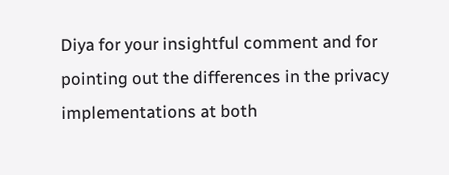Diya for your insightful comment and for pointing out the differences in the privacy implementations at both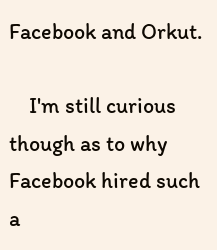Facebook and Orkut.

    I'm still curious though as to why Facebook hired such a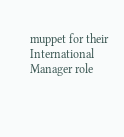muppet for their International Manager role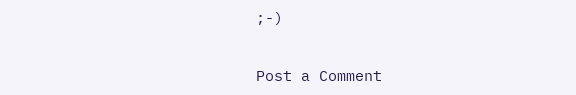;-)


Post a Comment